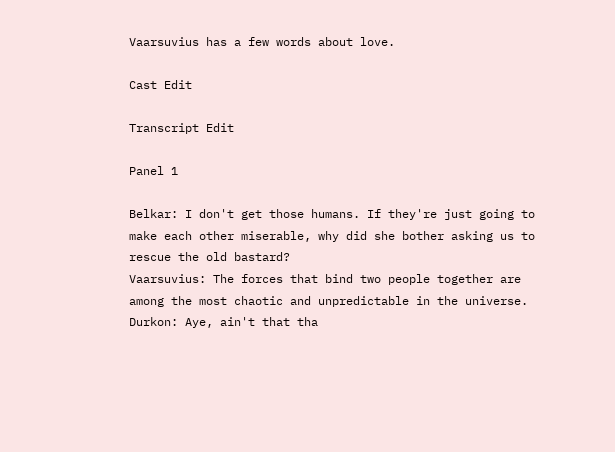Vaarsuvius has a few words about love.

Cast Edit

Transcript Edit

Panel 1

Belkar: I don't get those humans. If they're just going to make each other miserable, why did she bother asking us to rescue the old bastard?
Vaarsuvius: The forces that bind two people together are among the most chaotic and unpredictable in the universe.
Durkon: Aye, ain't that tha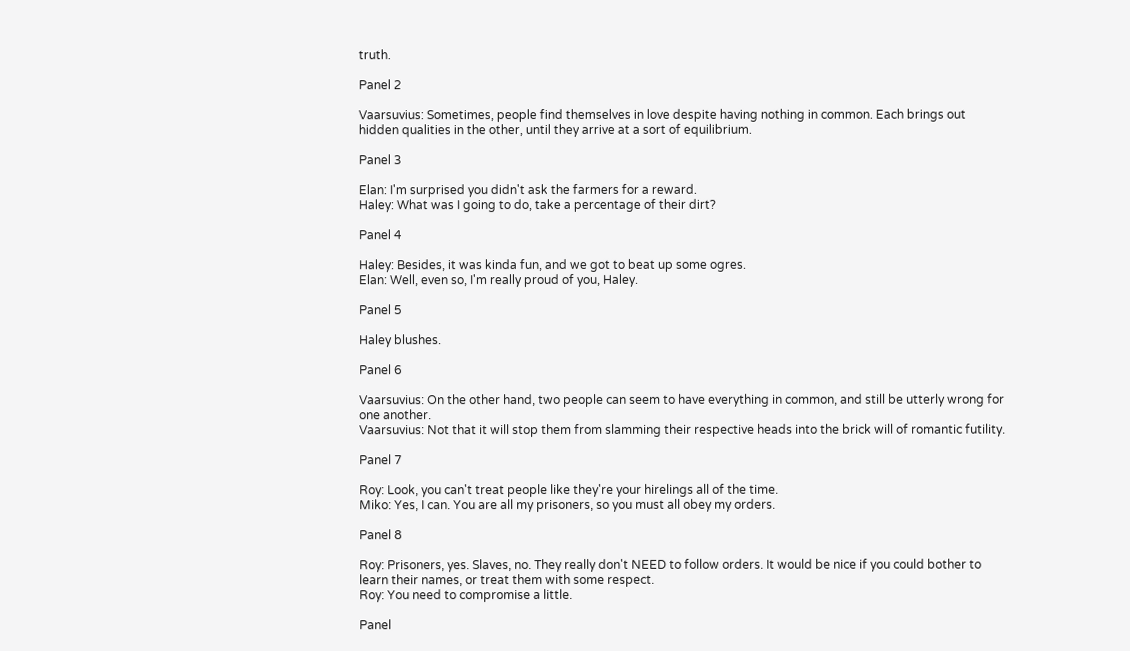truth.

Panel 2

Vaarsuvius: Sometimes, people find themselves in love despite having nothing in common. Each brings out hidden qualities in the other, until they arrive at a sort of equilibrium.

Panel 3

Elan: I'm surprised you didn't ask the farmers for a reward.
Haley: What was I going to do, take a percentage of their dirt?

Panel 4

Haley: Besides, it was kinda fun, and we got to beat up some ogres.
Elan: Well, even so, I'm really proud of you, Haley.

Panel 5

Haley blushes.

Panel 6

Vaarsuvius: On the other hand, two people can seem to have everything in common, and still be utterly wrong for one another.
Vaarsuvius: Not that it will stop them from slamming their respective heads into the brick will of romantic futility.

Panel 7

Roy: Look, you can't treat people like they're your hirelings all of the time.
Miko: Yes, I can. You are all my prisoners, so you must all obey my orders.

Panel 8

Roy: Prisoners, yes. Slaves, no. They really don't NEED to follow orders. It would be nice if you could bother to learn their names, or treat them with some respect.
Roy: You need to compromise a little.

Panel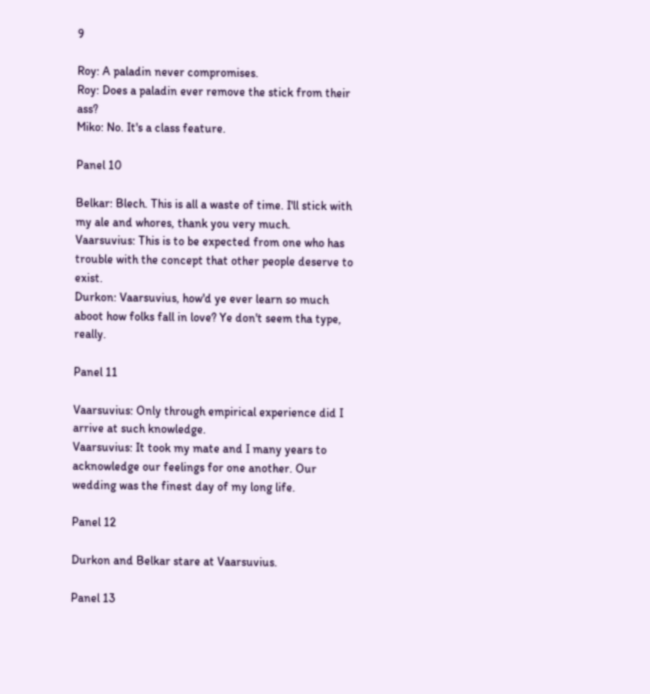9

Roy: A paladin never compromises.
Roy: Does a paladin ever remove the stick from their ass?
Miko: No. It's a class feature.

Panel 10

Belkar: Blech. This is all a waste of time. I'll stick with my ale and whores, thank you very much.
Vaarsuvius: This is to be expected from one who has trouble with the concept that other people deserve to exist.
Durkon: Vaarsuvius, how'd ye ever learn so much aboot how folks fall in love? Ye don't seem tha type, really.

Panel 11

Vaarsuvius: Only through empirical experience did I arrive at such knowledge.
Vaarsuvius: It took my mate and I many years to acknowledge our feelings for one another. Our wedding was the finest day of my long life.

Panel 12

Durkon and Belkar stare at Vaarsuvius.

Panel 13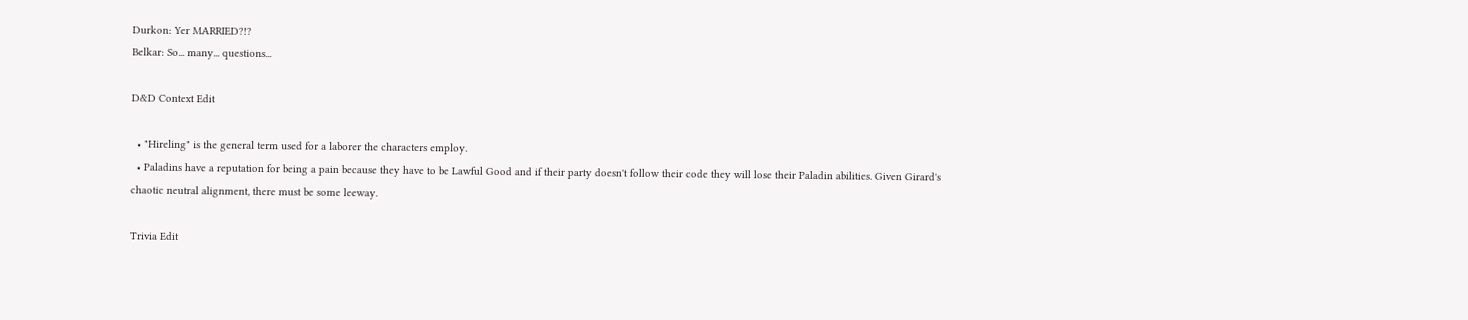Durkon: Yer MARRIED?!?
Belkar: So... many... questions...

D&D Context Edit

  • "Hireling" is the general term used for a laborer the characters employ.
  • Paladins have a reputation for being a pain because they have to be Lawful Good and if their party doesn't follow their code they will lose their Paladin abilities. Given Girard's chaotic neutral alignment, there must be some leeway.

Trivia Edit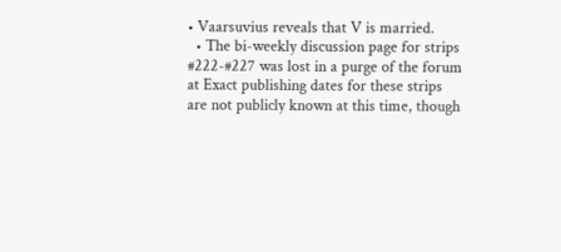• Vaarsuvius reveals that V is married.
  • The bi-weekly discussion page for strips #222-#227 was lost in a purge of the forum at Exact publishing dates for these strips are not publicly known at this time, though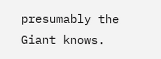presumably the Giant knows.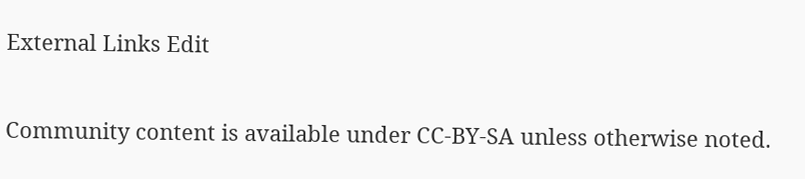External Links Edit

Community content is available under CC-BY-SA unless otherwise noted.